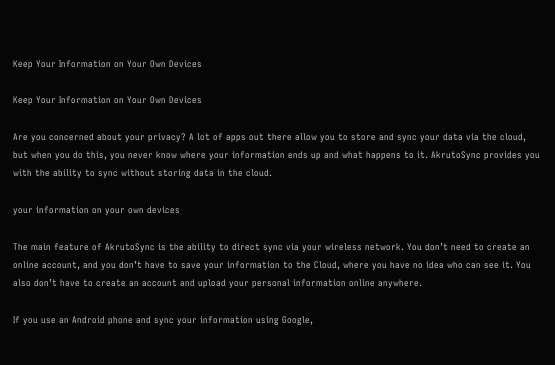Keep Your Information on Your Own Devices

Keep Your Information on Your Own Devices

Are you concerned about your privacy? A lot of apps out there allow you to store and sync your data via the cloud, but when you do this, you never know where your information ends up and what happens to it. AkrutoSync provides you with the ability to sync without storing data in the cloud.

your information on your own devices

The main feature of AkrutoSync is the ability to direct sync via your wireless network. You don’t need to create an online account, and you don’t have to save your information to the Cloud, where you have no idea who can see it. You also don’t have to create an account and upload your personal information online anywhere.

If you use an Android phone and sync your information using Google,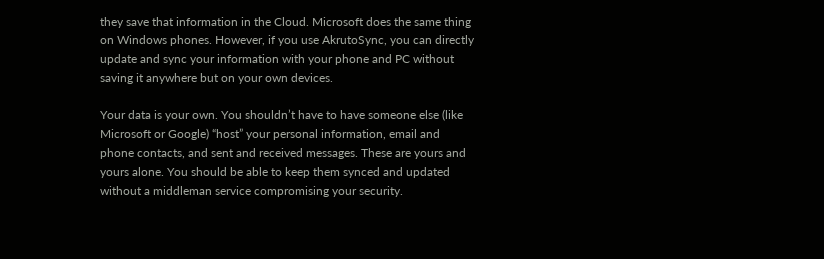they save that information in the Cloud. Microsoft does the same thing on Windows phones. However, if you use AkrutoSync, you can directly update and sync your information with your phone and PC without saving it anywhere but on your own devices.

Your data is your own. You shouldn’t have to have someone else (like Microsoft or Google) “host” your personal information, email and phone contacts, and sent and received messages. These are yours and yours alone. You should be able to keep them synced and updated without a middleman service compromising your security.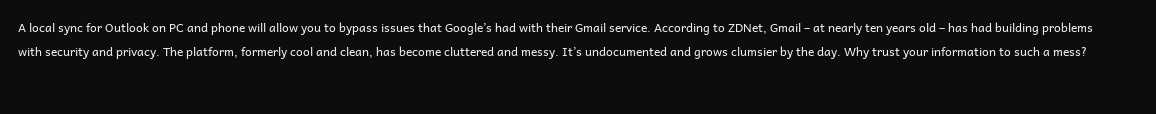A local sync for Outlook on PC and phone will allow you to bypass issues that Google’s had with their Gmail service. According to ZDNet, Gmail – at nearly ten years old – has had building problems with security and privacy. The platform, formerly cool and clean, has become cluttered and messy. It’s undocumented and grows clumsier by the day. Why trust your information to such a mess?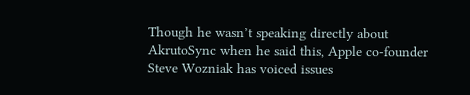Though he wasn’t speaking directly about AkrutoSync when he said this, Apple co-founder Steve Wozniak has voiced issues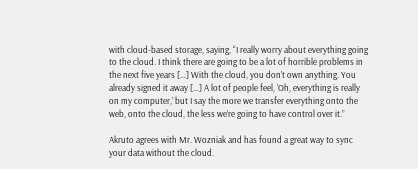with cloud-based storage, saying, “I really worry about everything going to the cloud. I think there are going to be a lot of horrible problems in the next five years […] With the cloud, you don’t own anything. You already signed it away […] A lot of people feel, ‘Oh, everything is really on my computer,’ but I say the more we transfer everything onto the web, onto the cloud, the less we’re going to have control over it.”

Akruto agrees with Mr. Wozniak and has found a great way to sync your data without the cloud.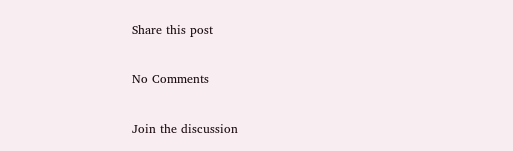Share this post

No Comments

Join the discussion